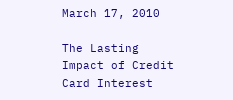March 17, 2010

The Lasting Impact of Credit Card Interest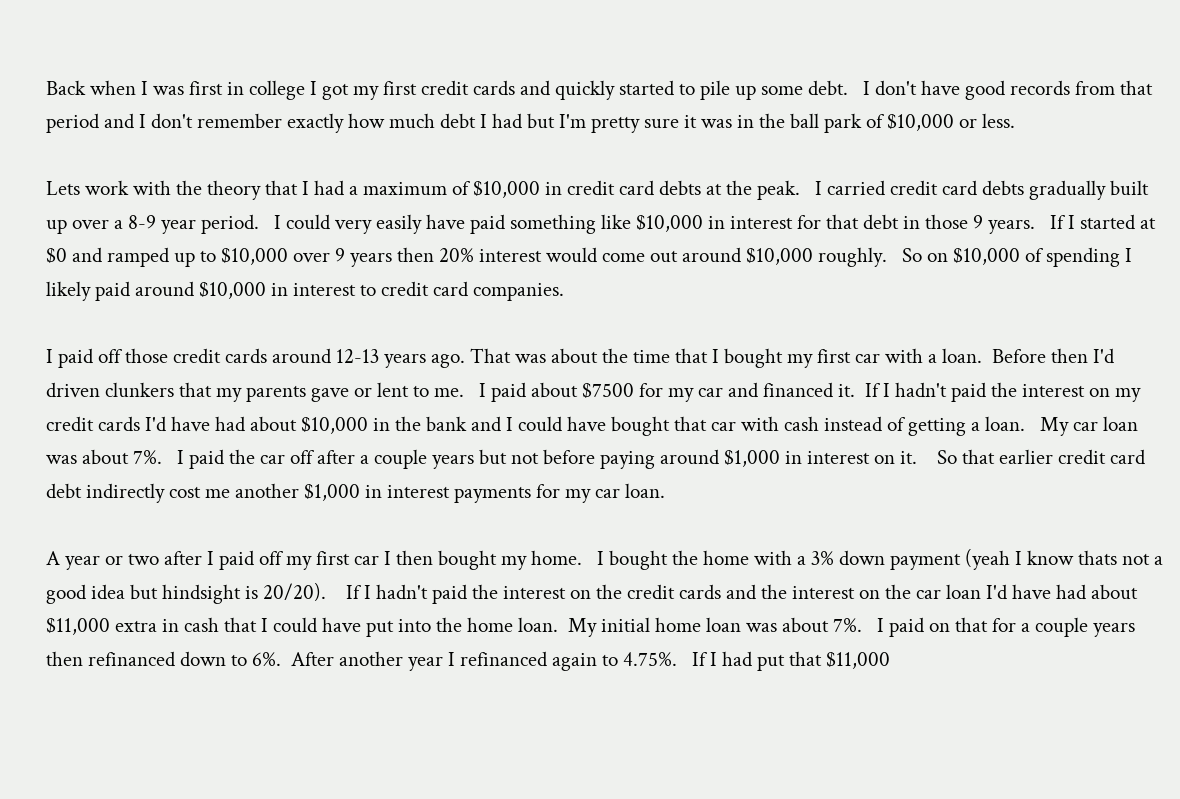Back when I was first in college I got my first credit cards and quickly started to pile up some debt.   I don't have good records from that period and I don't remember exactly how much debt I had but I'm pretty sure it was in the ball park of $10,000 or less.

Lets work with the theory that I had a maximum of $10,000 in credit card debts at the peak.   I carried credit card debts gradually built up over a 8-9 year period.   I could very easily have paid something like $10,000 in interest for that debt in those 9 years.   If I started at $0 and ramped up to $10,000 over 9 years then 20% interest would come out around $10,000 roughly.   So on $10,000 of spending I likely paid around $10,000 in interest to credit card companies.

I paid off those credit cards around 12-13 years ago. That was about the time that I bought my first car with a loan.  Before then I'd driven clunkers that my parents gave or lent to me.   I paid about $7500 for my car and financed it.  If I hadn't paid the interest on my credit cards I'd have had about $10,000 in the bank and I could have bought that car with cash instead of getting a loan.   My car loan was about 7%.   I paid the car off after a couple years but not before paying around $1,000 in interest on it.    So that earlier credit card debt indirectly cost me another $1,000 in interest payments for my car loan.

A year or two after I paid off my first car I then bought my home.   I bought the home with a 3% down payment (yeah I know thats not a good idea but hindsight is 20/20).    If I hadn't paid the interest on the credit cards and the interest on the car loan I'd have had about $11,000 extra in cash that I could have put into the home loan.  My initial home loan was about 7%.   I paid on that for a couple years then refinanced down to 6%.  After another year I refinanced again to 4.75%.   If I had put that $11,000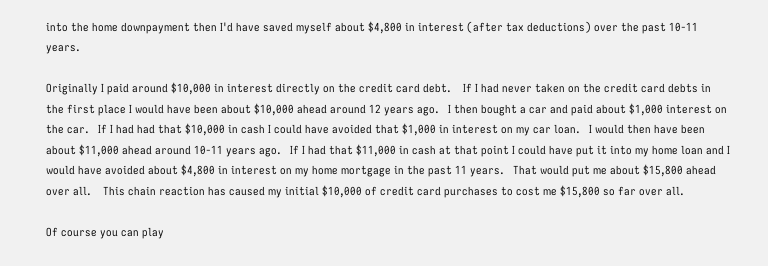into the home downpayment then I'd have saved myself about $4,800 in interest (after tax deductions) over the past 10-11 years.

Originally I paid around $10,000 in interest directly on the credit card debt.    If I had never taken on the credit card debts in the first place I would have been about $10,000 ahead around 12 years ago.   I then bought a car and paid about $1,000 interest on the car.   If I had had that $10,000 in cash I could have avoided that $1,000 in interest on my car loan.   I would then have been about $11,000 ahead around 10-11 years ago.   If I had that $11,000 in cash at that point I could have put it into my home loan and I would have avoided about $4,800 in interest on my home mortgage in the past 11 years.   That would put me about $15,800 ahead over all.    This chain reaction has caused my initial $10,000 of credit card purchases to cost me $15,800 so far over all.

Of course you can play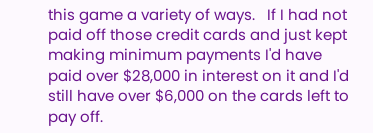this game a variety of ways.   If I had not paid off those credit cards and just kept making minimum payments I'd have paid over $28,000 in interest on it and I'd still have over $6,000 on the cards left to pay off.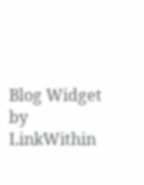Blog Widget by LinkWithin